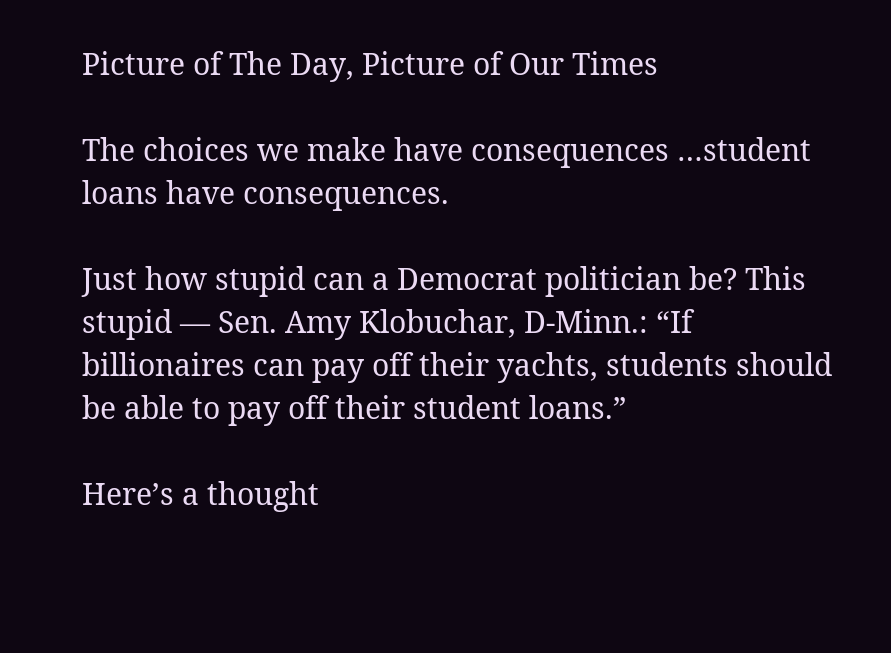Picture of The Day, Picture of Our Times

The choices we make have consequences …student loans have consequences.

Just how stupid can a Democrat politician be? This stupid — Sen. Amy Klobuchar, D-Minn.: “If billionaires can pay off their yachts, students should be able to pay off their student loans.”

Here’s a thought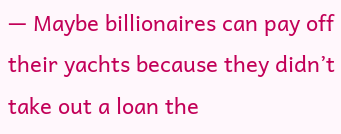— Maybe billionaires can pay off their yachts because they didn’t take out a loan the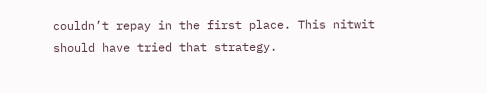couldn’t repay in the first place. This nitwit should have tried that strategy.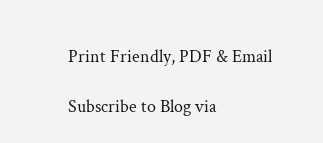Print Friendly, PDF & Email

Subscribe to Blog via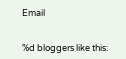Email


%d bloggers like this: